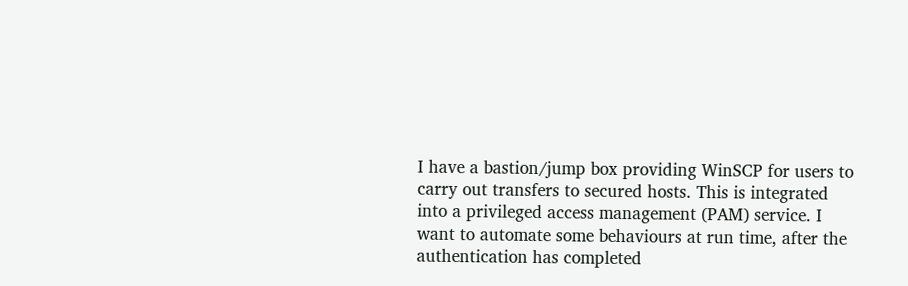I have a bastion/jump box providing WinSCP for users to carry out transfers to secured hosts. This is integrated into a privileged access management (PAM) service. I want to automate some behaviours at run time, after the authentication has completed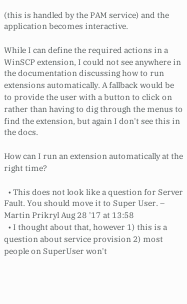(this is handled by the PAM service) and the application becomes interactive.

While I can define the required actions in a WinSCP extension, I could not see anywhere in the documentation discussing how to run extensions automatically. A fallback would be to provide the user with a button to click on rather than having to dig through the menus to find the extension, but again I don't see this in the docs.

How can I run an extension automatically at the right time?

  • This does not look like a question for Server Fault. You should move it to Super User. – Martin Prikryl Aug 28 '17 at 13:58
  • I thought about that, however 1) this is a question about service provision 2) most people on SuperUser won't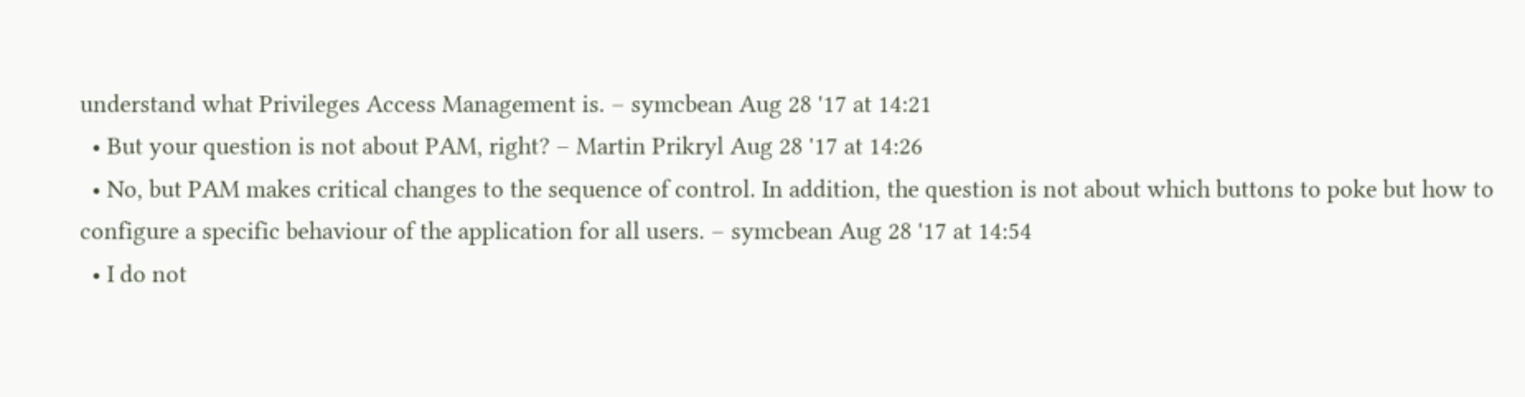understand what Privileges Access Management is. – symcbean Aug 28 '17 at 14:21
  • But your question is not about PAM, right? – Martin Prikryl Aug 28 '17 at 14:26
  • No, but PAM makes critical changes to the sequence of control. In addition, the question is not about which buttons to poke but how to configure a specific behaviour of the application for all users. – symcbean Aug 28 '17 at 14:54
  • I do not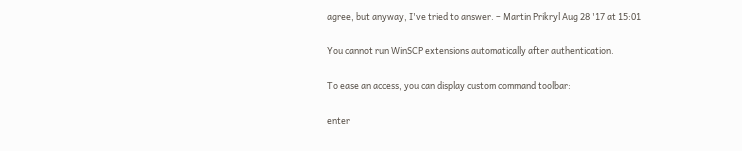agree, but anyway, I've tried to answer. – Martin Prikryl Aug 28 '17 at 15:01

You cannot run WinSCP extensions automatically after authentication.

To ease an access, you can display custom command toolbar:

enter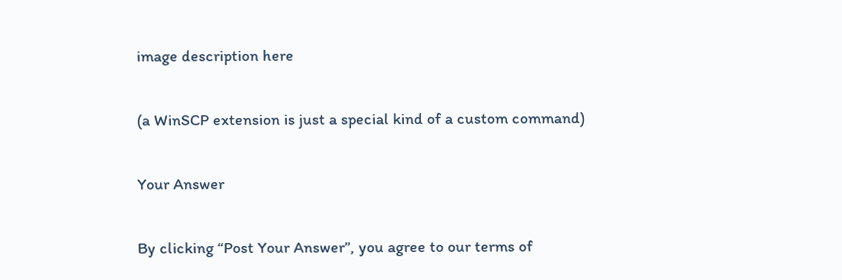image description here

(a WinSCP extension is just a special kind of a custom command)

Your Answer

By clicking “Post Your Answer”, you agree to our terms of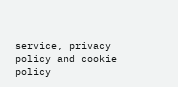service, privacy policy and cookie policy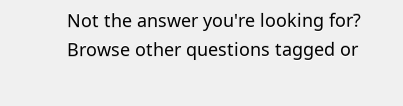Not the answer you're looking for? Browse other questions tagged or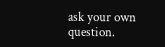ask your own question.